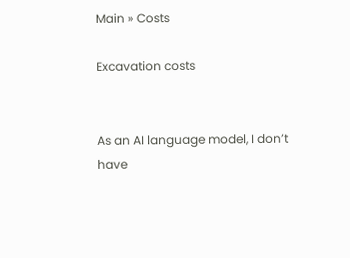Main » Costs

Excavation costs


As an AI language model, I don’t have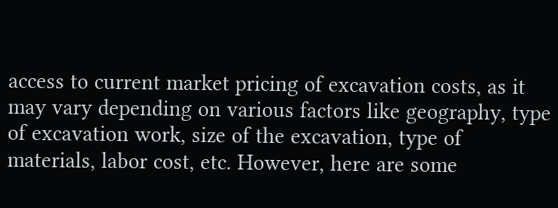access to current market pricing of excavation costs, as it may vary depending on various factors like geography, type of excavation work, size of the excavation, type of materials, labor cost, etc. However, here are some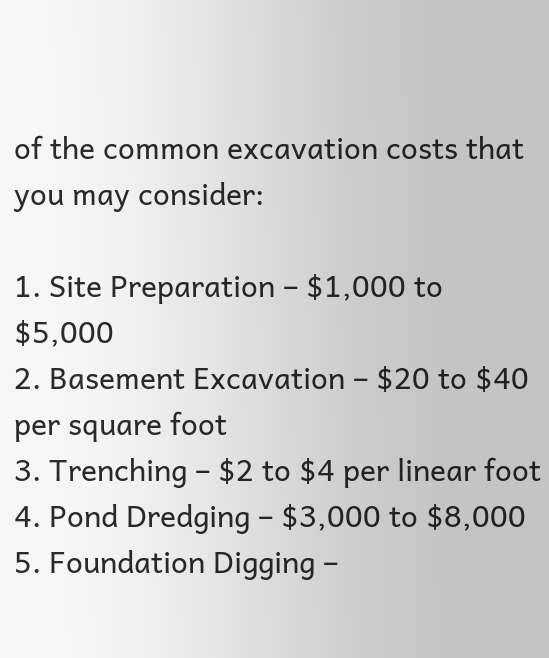of the common excavation costs that you may consider:

1. Site Preparation – $1,000 to $5,000
2. Basement Excavation – $20 to $40 per square foot
3. Trenching – $2 to $4 per linear foot
4. Pond Dredging – $3,000 to $8,000
5. Foundation Digging –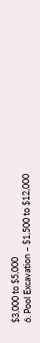$3,000 to $5,000
6. Pool Excavation – $1,500 to $12,000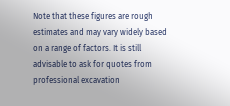Note that these figures are rough estimates and may vary widely based on a range of factors. It is still advisable to ask for quotes from professional excavation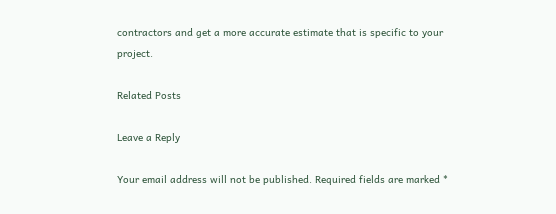contractors and get a more accurate estimate that is specific to your project.

Related Posts

Leave a Reply

Your email address will not be published. Required fields are marked *